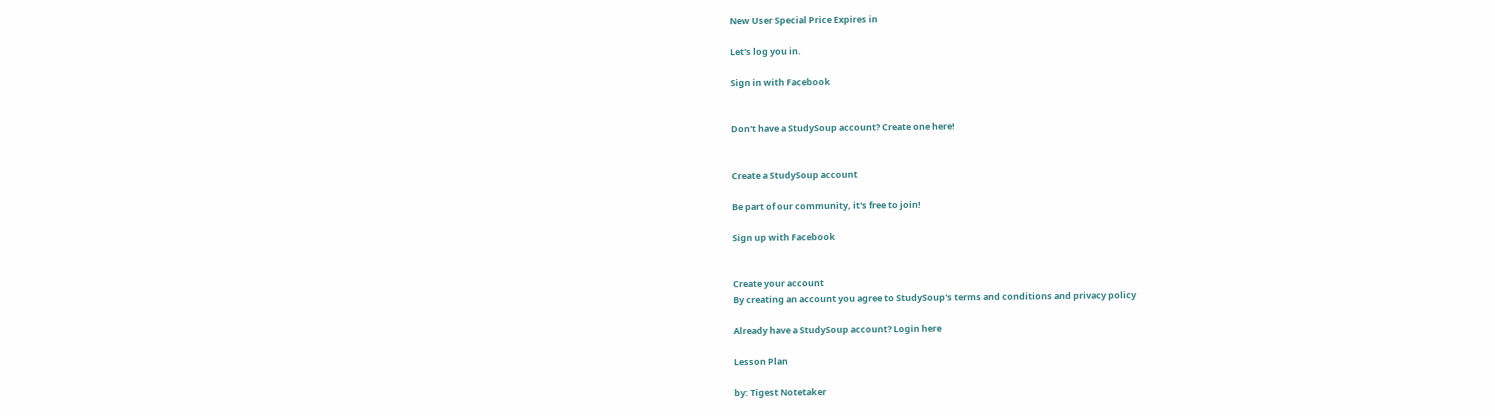New User Special Price Expires in

Let's log you in.

Sign in with Facebook


Don't have a StudySoup account? Create one here!


Create a StudySoup account

Be part of our community, it's free to join!

Sign up with Facebook


Create your account
By creating an account you agree to StudySoup's terms and conditions and privacy policy

Already have a StudySoup account? Login here

Lesson Plan

by: Tigest Notetaker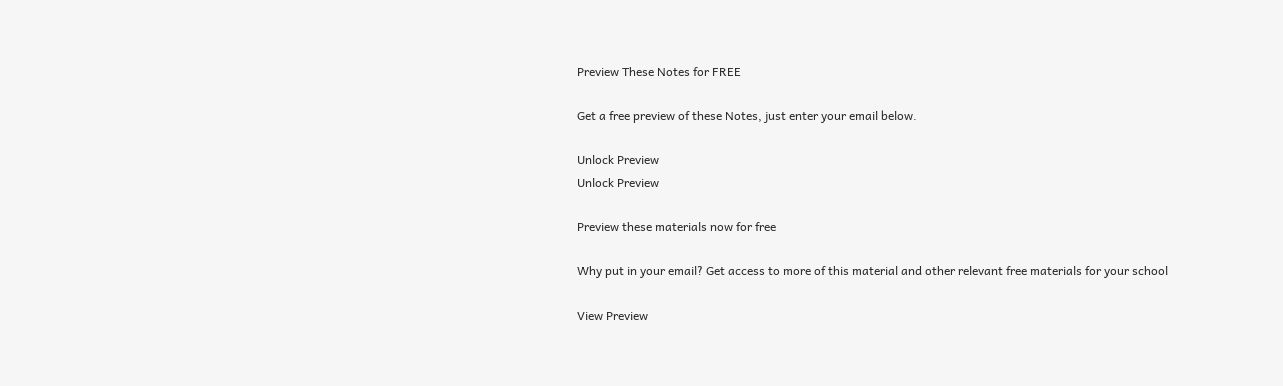Preview These Notes for FREE

Get a free preview of these Notes, just enter your email below.

Unlock Preview
Unlock Preview

Preview these materials now for free

Why put in your email? Get access to more of this material and other relevant free materials for your school

View Preview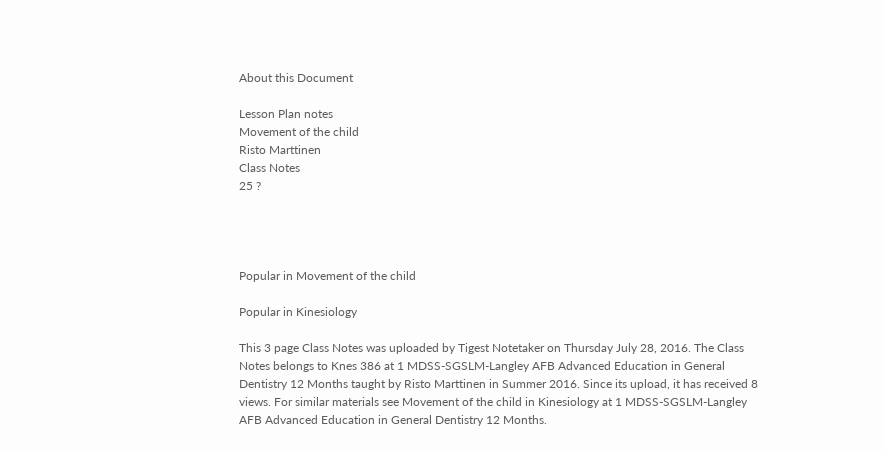About this Document

Lesson Plan notes
Movement of the child
Risto Marttinen
Class Notes
25 ?




Popular in Movement of the child

Popular in Kinesiology

This 3 page Class Notes was uploaded by Tigest Notetaker on Thursday July 28, 2016. The Class Notes belongs to Knes 386 at 1 MDSS-SGSLM-Langley AFB Advanced Education in General Dentistry 12 Months taught by Risto Marttinen in Summer 2016. Since its upload, it has received 8 views. For similar materials see Movement of the child in Kinesiology at 1 MDSS-SGSLM-Langley AFB Advanced Education in General Dentistry 12 Months.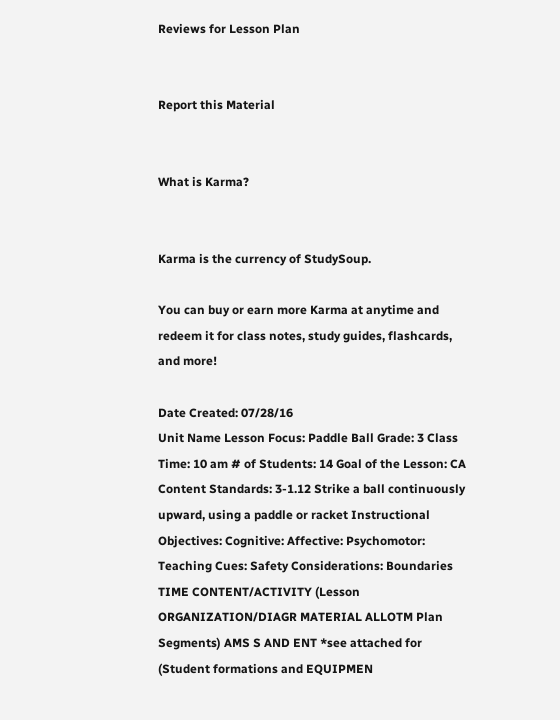Reviews for Lesson Plan


Report this Material


What is Karma?


Karma is the currency of StudySoup.

You can buy or earn more Karma at anytime and redeem it for class notes, study guides, flashcards, and more!

Date Created: 07/28/16
Unit Name Lesson Focus: Paddle Ball Grade: 3 Class Time: 10 am # of Students: 14 Goal of the Lesson: CA Content Standards: 3-1.12 Strike a ball continuously upward, using a paddle or racket Instructional Objectives: Cognitive: Affective: Psychomotor: Teaching Cues: Safety Considerations: Boundaries TIME CONTENT/ACTIVITY (Lesson ORGANIZATION/DIAGR MATERIAL ALLOTM Plan Segments) AMS S AND ENT *see attached for (Student formations and EQUIPMEN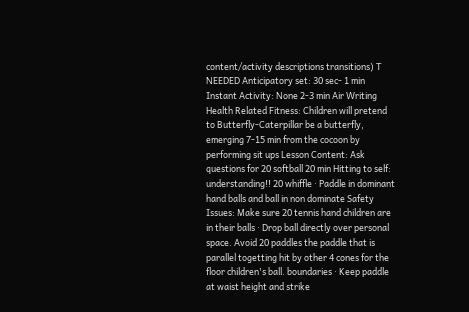content/activity descriptions transitions) T NEEDED Anticipatory set: 30 sec- 1 min Instant Activity: None 2-3 min Air Writing Health Related Fitness: Children will pretend to Butterfly-Caterpillar be a butterfly, emerging 7-15 min from the cocoon by performing sit ups Lesson Content: Ask questions for 20 softball 20 min Hitting to self: understanding!! 20 whiffle · Paddle in dominant hand balls and ball in non dominate Safety Issues: Make sure 20 tennis hand children are in their balls · Drop ball directly over personal space. Avoid 20 paddles the paddle that is parallel togetting hit by other 4 cones for the floor children's ball. boundaries · Keep paddle at waist height and strike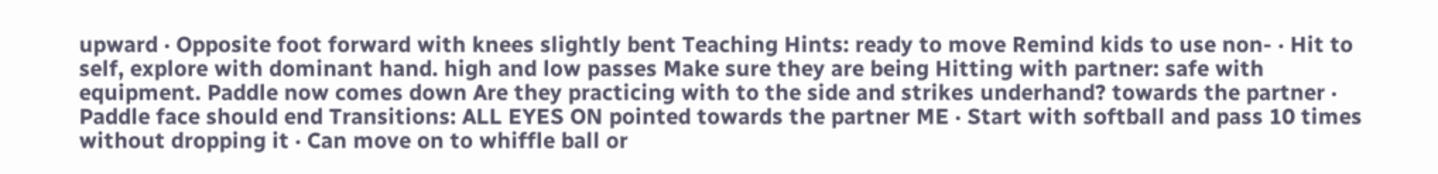upward · Opposite foot forward with knees slightly bent Teaching Hints: ready to move Remind kids to use non- · Hit to self, explore with dominant hand. high and low passes Make sure they are being Hitting with partner: safe with equipment. Paddle now comes down Are they practicing with to the side and strikes underhand? towards the partner · Paddle face should end Transitions: ALL EYES ON pointed towards the partner ME · Start with softball and pass 10 times without dropping it · Can move on to whiffle ball or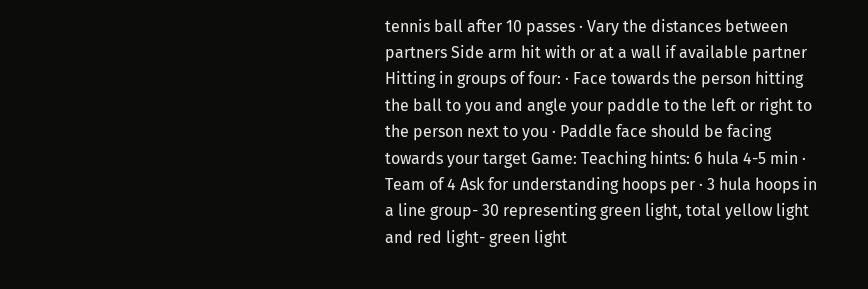tennis ball after 10 passes · Vary the distances between partners Side arm hit with or at a wall if available partner Hitting in groups of four: · Face towards the person hitting the ball to you and angle your paddle to the left or right to the person next to you · Paddle face should be facing towards your target Game: Teaching hints: 6 hula 4-5 min · Team of 4 Ask for understanding hoops per · 3 hula hoops in a line group- 30 representing green light, total yellow light and red light- green light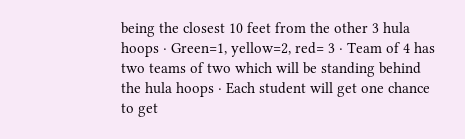being the closest 10 feet from the other 3 hula hoops · Green=1, yellow=2, red= 3 · Team of 4 has two teams of two which will be standing behind the hula hoops · Each student will get one chance to get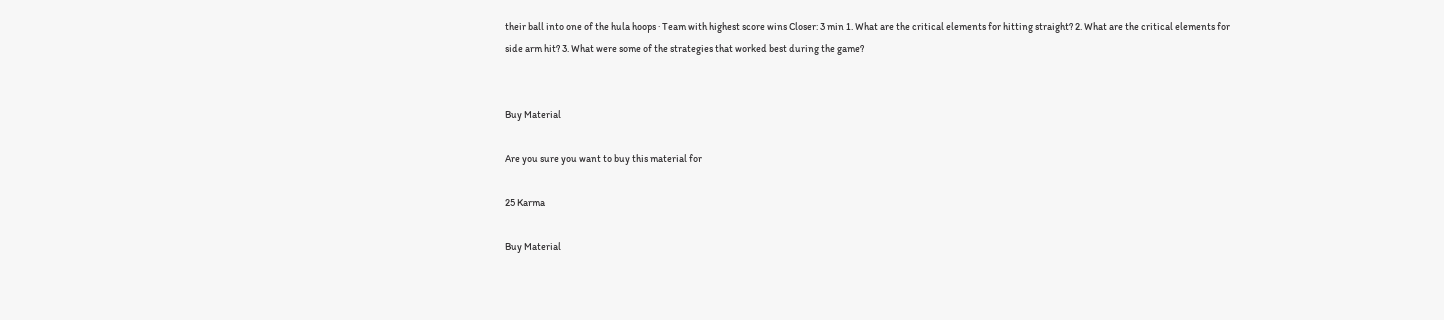their ball into one of the hula hoops · Team with highest score wins Closer: 3 min 1. What are the critical elements for hitting straight? 2. What are the critical elements for side arm hit? 3. What were some of the strategies that worked best during the game?


Buy Material

Are you sure you want to buy this material for

25 Karma

Buy Material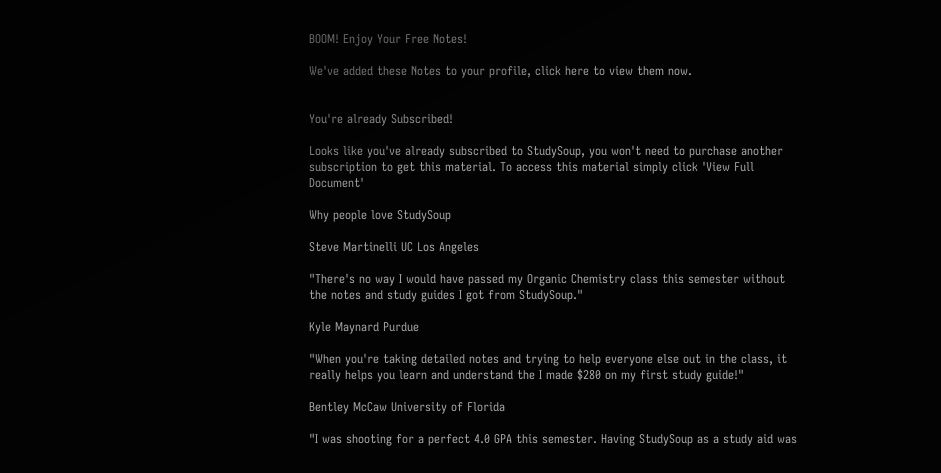BOOM! Enjoy Your Free Notes!

We've added these Notes to your profile, click here to view them now.


You're already Subscribed!

Looks like you've already subscribed to StudySoup, you won't need to purchase another subscription to get this material. To access this material simply click 'View Full Document'

Why people love StudySoup

Steve Martinelli UC Los Angeles

"There's no way I would have passed my Organic Chemistry class this semester without the notes and study guides I got from StudySoup."

Kyle Maynard Purdue

"When you're taking detailed notes and trying to help everyone else out in the class, it really helps you learn and understand the I made $280 on my first study guide!"

Bentley McCaw University of Florida

"I was shooting for a perfect 4.0 GPA this semester. Having StudySoup as a study aid was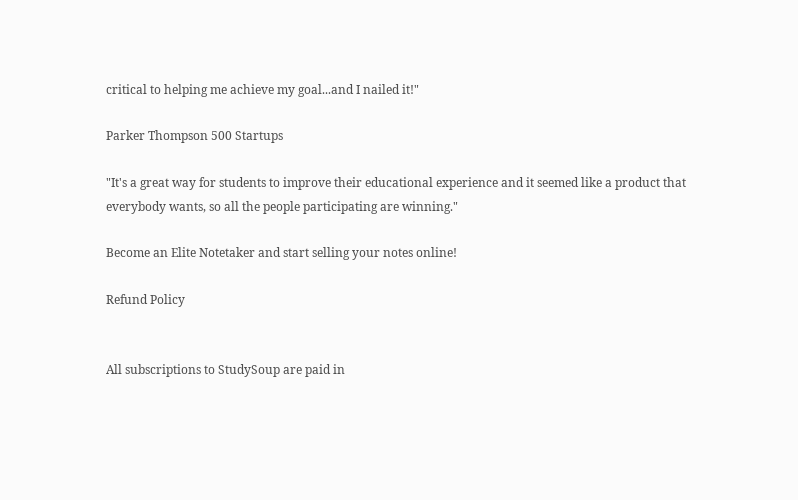critical to helping me achieve my goal...and I nailed it!"

Parker Thompson 500 Startups

"It's a great way for students to improve their educational experience and it seemed like a product that everybody wants, so all the people participating are winning."

Become an Elite Notetaker and start selling your notes online!

Refund Policy


All subscriptions to StudySoup are paid in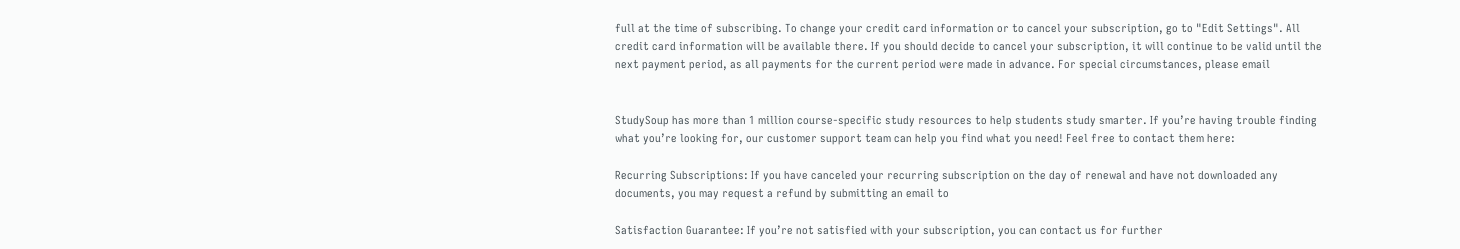full at the time of subscribing. To change your credit card information or to cancel your subscription, go to "Edit Settings". All credit card information will be available there. If you should decide to cancel your subscription, it will continue to be valid until the next payment period, as all payments for the current period were made in advance. For special circumstances, please email


StudySoup has more than 1 million course-specific study resources to help students study smarter. If you’re having trouble finding what you’re looking for, our customer support team can help you find what you need! Feel free to contact them here:

Recurring Subscriptions: If you have canceled your recurring subscription on the day of renewal and have not downloaded any documents, you may request a refund by submitting an email to

Satisfaction Guarantee: If you’re not satisfied with your subscription, you can contact us for further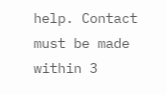help. Contact must be made within 3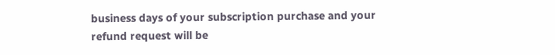business days of your subscription purchase and your refund request will be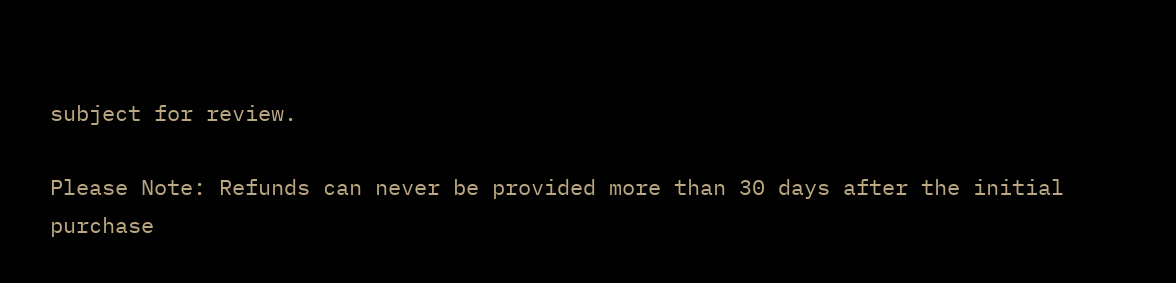subject for review.

Please Note: Refunds can never be provided more than 30 days after the initial purchase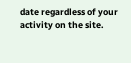date regardless of your activity on the site.